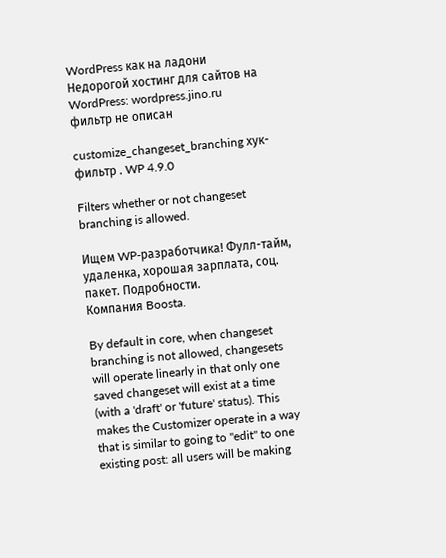WordPress как на ладони
Недорогой хостинг для сайтов на WordPress: wordpress.jino.ru
фильтр не описан

customize_changeset_branching хук-фильтр . WP 4.9.0

Filters whether or not changeset branching is allowed.

Ищем WP-разработчика! Фулл-тайм, удаленка, хорошая зарплата, соц. пакет. Подробности.
Компания Boosta.

By default in core, when changeset branching is not allowed, changesets will operate linearly in that only one saved changeset will exist at a time (with a 'draft' or 'future' status). This makes the Customizer operate in a way that is similar to going to "edit" to one existing post: all users will be making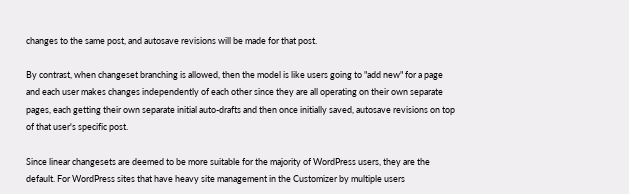changes to the same post, and autosave revisions will be made for that post.

By contrast, when changeset branching is allowed, then the model is like users going to "add new" for a page and each user makes changes independently of each other since they are all operating on their own separate pages, each getting their own separate initial auto-drafts and then once initially saved, autosave revisions on top of that user's specific post.

Since linear changesets are deemed to be more suitable for the majority of WordPress users, they are the default. For WordPress sites that have heavy site management in the Customizer by multiple users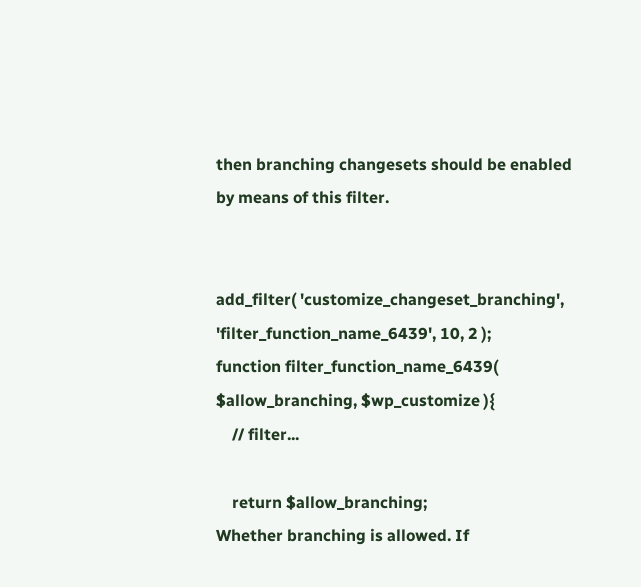then branching changesets should be enabled by means of this filter.


add_filter( 'customize_changeset_branching', 'filter_function_name_6439', 10, 2 );
function filter_function_name_6439( $allow_branching, $wp_customize ){
    // filter...

    return $allow_branching;
Whether branching is allowed. If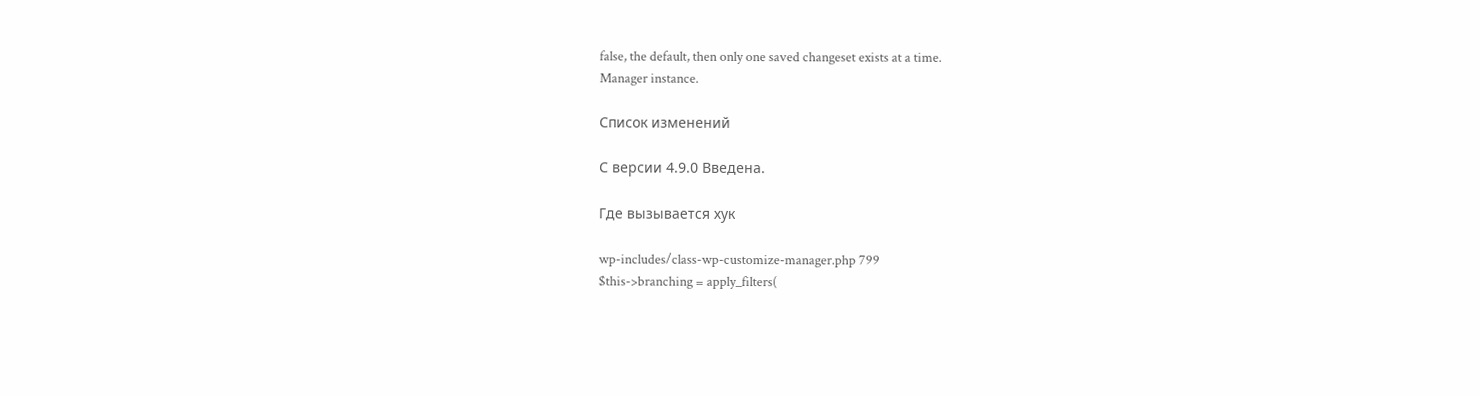false, the default, then only one saved changeset exists at a time.
Manager instance.

Список изменений

С версии 4.9.0 Введена.

Где вызывается хук

wp-includes/class-wp-customize-manager.php 799
$this->branching = apply_filters(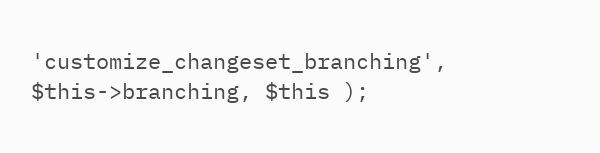'customize_changeset_branching', $this->branching, $this );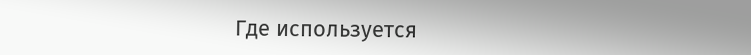Где используется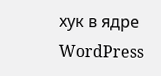хук в ядре WordPress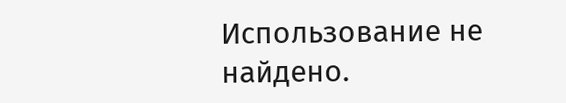Использование не найдено.